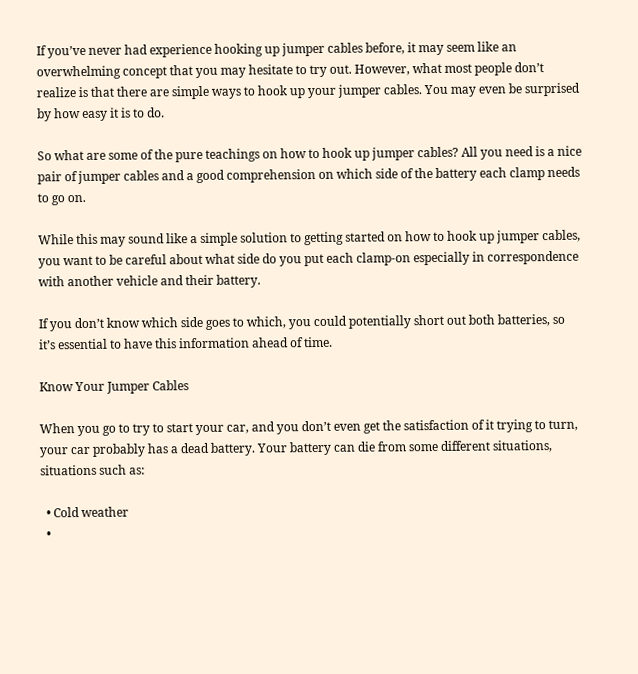If you’ve never had experience hooking up jumper cables before, it may seem like an overwhelming concept that you may hesitate to try out. However, what most people don’t realize is that there are simple ways to hook up your jumper cables. You may even be surprised by how easy it is to do.

So what are some of the pure teachings on how to hook up jumper cables? All you need is a nice pair of jumper cables and a good comprehension on which side of the battery each clamp needs to go on.

While this may sound like a simple solution to getting started on how to hook up jumper cables, you want to be careful about what side do you put each clamp-on especially in correspondence with another vehicle and their battery.

If you don’t know which side goes to which, you could potentially short out both batteries, so it’s essential to have this information ahead of time.

Know Your Jumper Cables

When you go to try to start your car, and you don’t even get the satisfaction of it trying to turn, your car probably has a dead battery. Your battery can die from some different situations, situations such as:

  • Cold weather
  •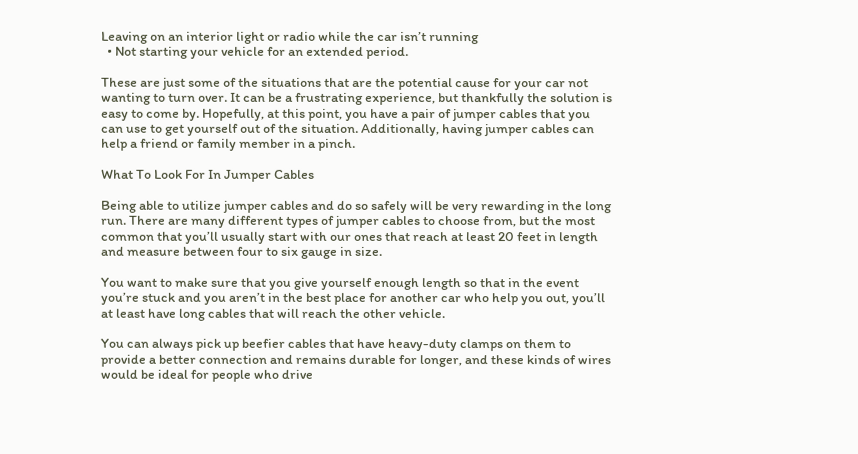Leaving on an interior light or radio while the car isn’t running
  • Not starting your vehicle for an extended period.

These are just some of the situations that are the potential cause for your car not wanting to turn over. It can be a frustrating experience, but thankfully the solution is easy to come by. Hopefully, at this point, you have a pair of jumper cables that you can use to get yourself out of the situation. Additionally, having jumper cables can help a friend or family member in a pinch.

What To Look For In Jumper Cables

Being able to utilize jumper cables and do so safely will be very rewarding in the long run. There are many different types of jumper cables to choose from, but the most common that you’ll usually start with our ones that reach at least 20 feet in length and measure between four to six gauge in size.

You want to make sure that you give yourself enough length so that in the event you’re stuck and you aren’t in the best place for another car who help you out, you’ll at least have long cables that will reach the other vehicle.

You can always pick up beefier cables that have heavy-duty clamps on them to provide a better connection and remains durable for longer, and these kinds of wires would be ideal for people who drive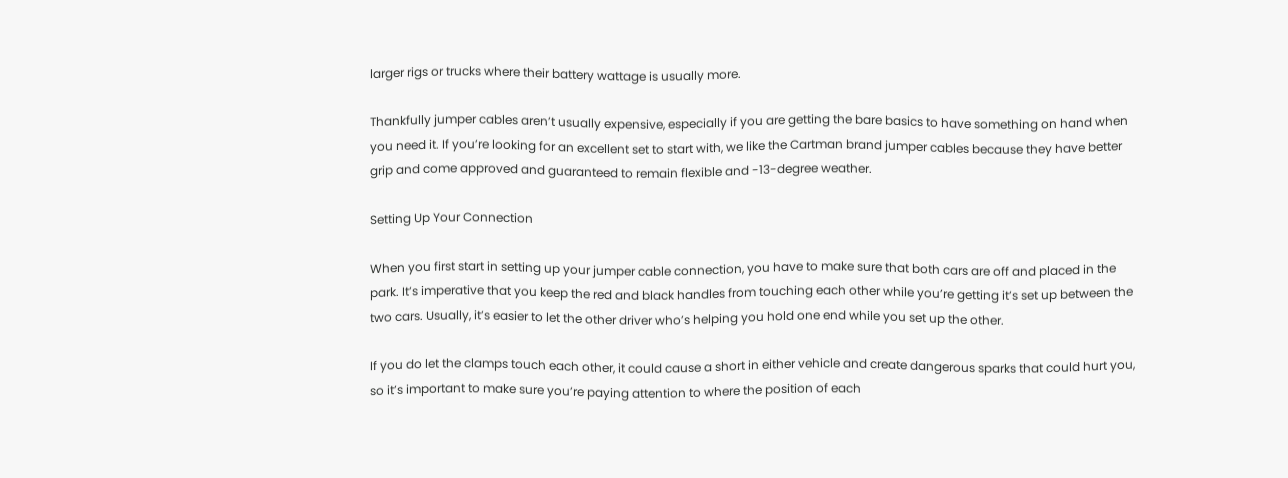larger rigs or trucks where their battery wattage is usually more.

Thankfully jumper cables aren’t usually expensive, especially if you are getting the bare basics to have something on hand when you need it. If you’re looking for an excellent set to start with, we like the Cartman brand jumper cables because they have better grip and come approved and guaranteed to remain flexible and -13-degree weather.

Setting Up Your Connection

When you first start in setting up your jumper cable connection, you have to make sure that both cars are off and placed in the park. It’s imperative that you keep the red and black handles from touching each other while you’re getting it’s set up between the two cars. Usually, it’s easier to let the other driver who’s helping you hold one end while you set up the other.

If you do let the clamps touch each other, it could cause a short in either vehicle and create dangerous sparks that could hurt you, so it’s important to make sure you’re paying attention to where the position of each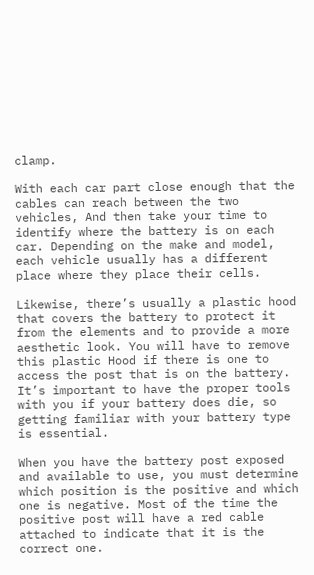clamp.

With each car part close enough that the cables can reach between the two vehicles, And then take your time to identify where the battery is on each car. Depending on the make and model, each vehicle usually has a different place where they place their cells.

Likewise, there’s usually a plastic hood that covers the battery to protect it from the elements and to provide a more aesthetic look. You will have to remove this plastic Hood if there is one to access the post that is on the battery. It’s important to have the proper tools with you if your battery does die, so getting familiar with your battery type is essential.

When you have the battery post exposed and available to use, you must determine which position is the positive and which one is negative. Most of the time the positive post will have a red cable attached to indicate that it is the correct one.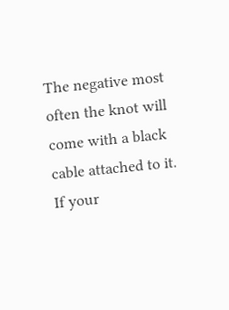The negative most often the knot will come with a black cable attached to it. If your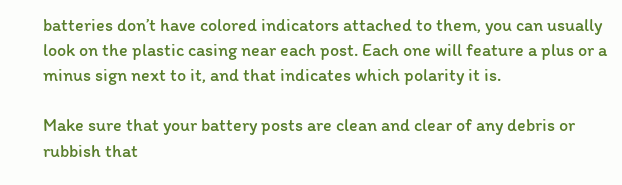batteries don’t have colored indicators attached to them, you can usually look on the plastic casing near each post. Each one will feature a plus or a minus sign next to it, and that indicates which polarity it is.

Make sure that your battery posts are clean and clear of any debris or rubbish that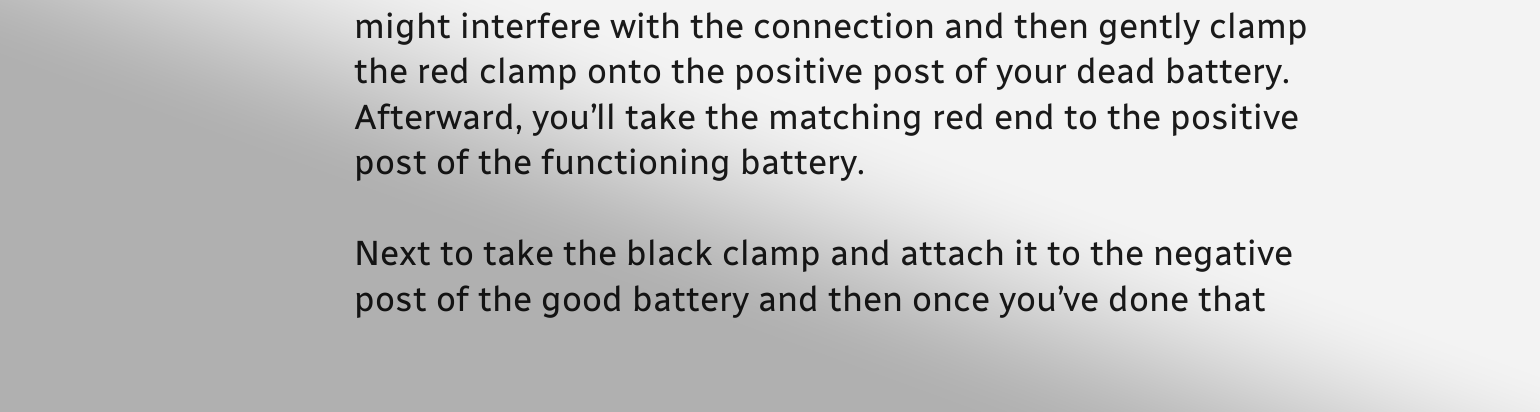might interfere with the connection and then gently clamp the red clamp onto the positive post of your dead battery. Afterward, you’ll take the matching red end to the positive post of the functioning battery.

Next to take the black clamp and attach it to the negative post of the good battery and then once you’ve done that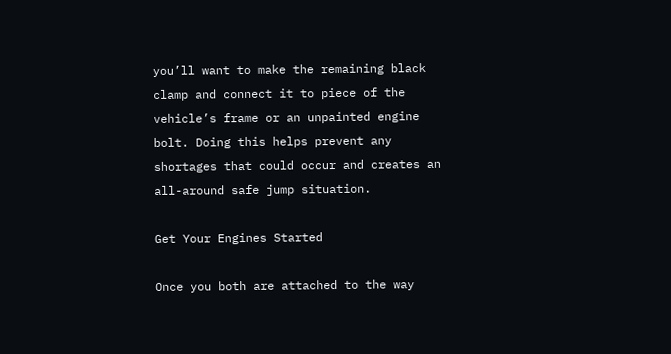you’ll want to make the remaining black clamp and connect it to piece of the vehicle’s frame or an unpainted engine bolt. Doing this helps prevent any shortages that could occur and creates an all-around safe jump situation.

Get Your Engines Started

Once you both are attached to the way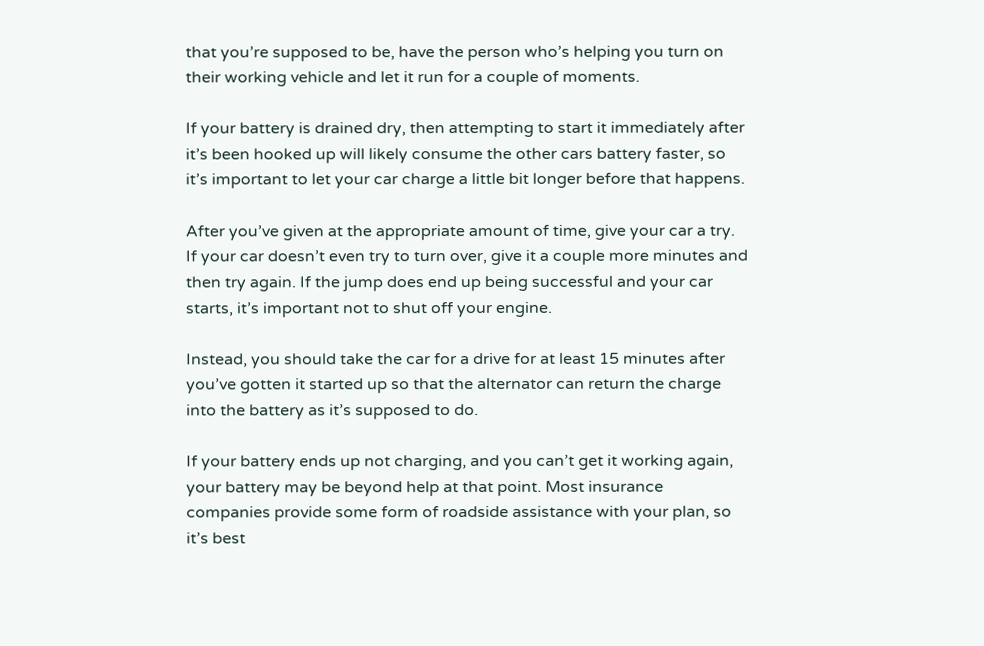that you’re supposed to be, have the person who’s helping you turn on their working vehicle and let it run for a couple of moments.

If your battery is drained dry, then attempting to start it immediately after it’s been hooked up will likely consume the other cars battery faster, so it’s important to let your car charge a little bit longer before that happens.

After you’ve given at the appropriate amount of time, give your car a try. If your car doesn’t even try to turn over, give it a couple more minutes and then try again. If the jump does end up being successful and your car starts, it’s important not to shut off your engine.

Instead, you should take the car for a drive for at least 15 minutes after you’ve gotten it started up so that the alternator can return the charge into the battery as it’s supposed to do.

If your battery ends up not charging, and you can’t get it working again, your battery may be beyond help at that point. Most insurance companies provide some form of roadside assistance with your plan, so it’s best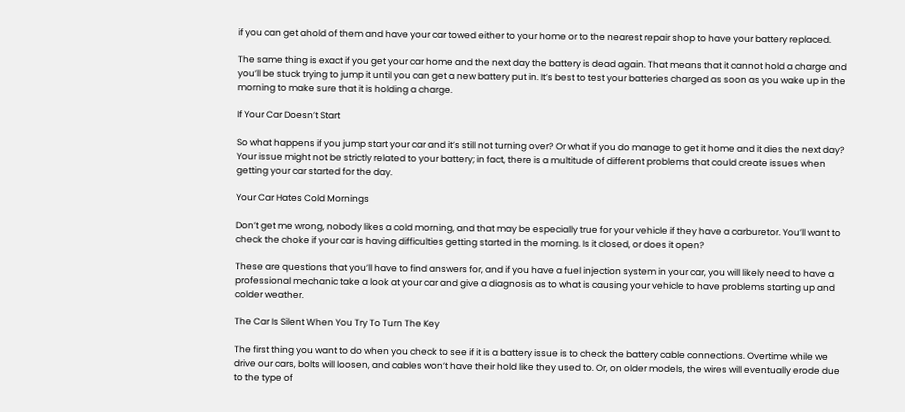if you can get ahold of them and have your car towed either to your home or to the nearest repair shop to have your battery replaced.

The same thing is exact if you get your car home and the next day the battery is dead again. That means that it cannot hold a charge and you’ll be stuck trying to jump it until you can get a new battery put in. It’s best to test your batteries charged as soon as you wake up in the morning to make sure that it is holding a charge.

If Your Car Doesn’t Start

So what happens if you jump start your car and it’s still not turning over? Or what if you do manage to get it home and it dies the next day? Your issue might not be strictly related to your battery; in fact, there is a multitude of different problems that could create issues when getting your car started for the day.

Your Car Hates Cold Mornings

Don’t get me wrong, nobody likes a cold morning, and that may be especially true for your vehicle if they have a carburetor. You’ll want to check the choke if your car is having difficulties getting started in the morning. Is it closed, or does it open?

These are questions that you’ll have to find answers for, and if you have a fuel injection system in your car, you will likely need to have a professional mechanic take a look at your car and give a diagnosis as to what is causing your vehicle to have problems starting up and colder weather.

The Car Is Silent When You Try To Turn The Key

The first thing you want to do when you check to see if it is a battery issue is to check the battery cable connections. Overtime while we drive our cars, bolts will loosen, and cables won’t have their hold like they used to. Or, on older models, the wires will eventually erode due to the type of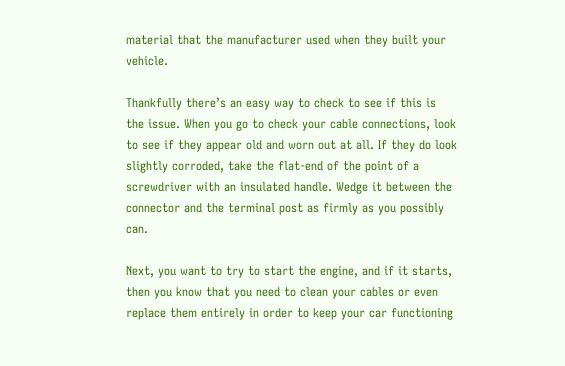material that the manufacturer used when they built your vehicle.

Thankfully there’s an easy way to check to see if this is the issue. When you go to check your cable connections, look to see if they appear old and worn out at all. If they do look slightly corroded, take the flat-end of the point of a screwdriver with an insulated handle. Wedge it between the connector and the terminal post as firmly as you possibly can.

Next, you want to try to start the engine, and if it starts, then you know that you need to clean your cables or even replace them entirely in order to keep your car functioning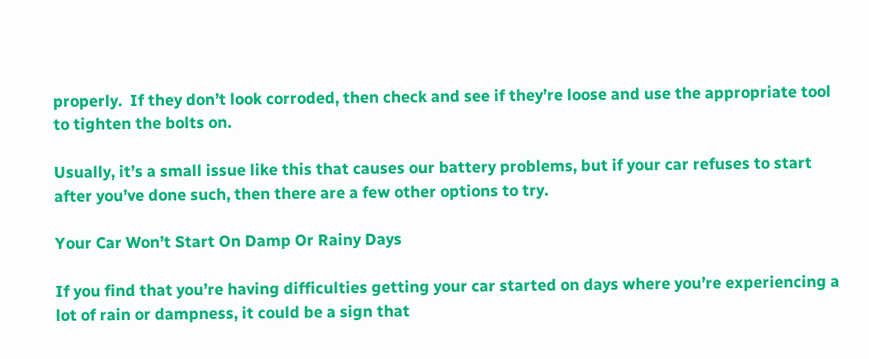properly.  If they don’t look corroded, then check and see if they’re loose and use the appropriate tool to tighten the bolts on.

Usually, it’s a small issue like this that causes our battery problems, but if your car refuses to start after you’ve done such, then there are a few other options to try.

Your Car Won’t Start On Damp Or Rainy Days

If you find that you’re having difficulties getting your car started on days where you’re experiencing a lot of rain or dampness, it could be a sign that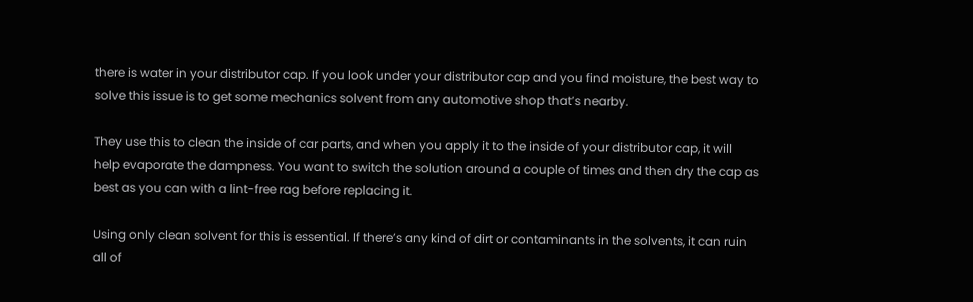there is water in your distributor cap. If you look under your distributor cap and you find moisture, the best way to solve this issue is to get some mechanics solvent from any automotive shop that’s nearby.

They use this to clean the inside of car parts, and when you apply it to the inside of your distributor cap, it will help evaporate the dampness. You want to switch the solution around a couple of times and then dry the cap as best as you can with a lint-free rag before replacing it.

Using only clean solvent for this is essential. If there’s any kind of dirt or contaminants in the solvents, it can ruin all of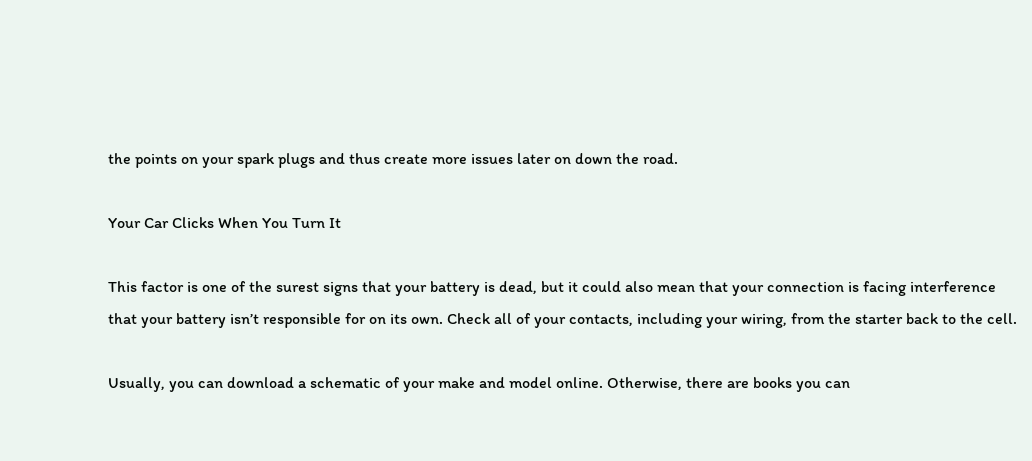the points on your spark plugs and thus create more issues later on down the road.

Your Car Clicks When You Turn It

This factor is one of the surest signs that your battery is dead, but it could also mean that your connection is facing interference that your battery isn’t responsible for on its own. Check all of your contacts, including your wiring, from the starter back to the cell.

Usually, you can download a schematic of your make and model online. Otherwise, there are books you can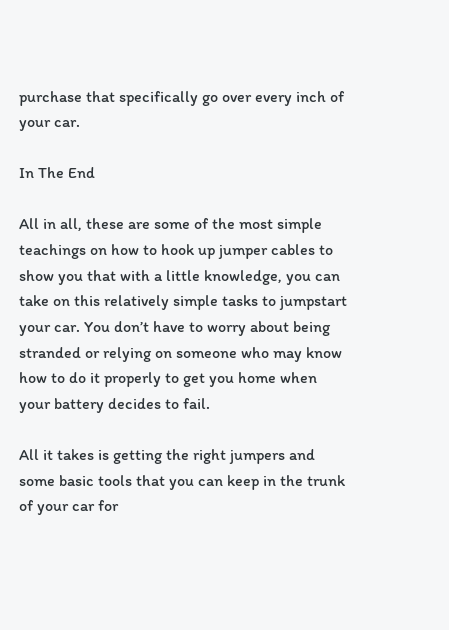purchase that specifically go over every inch of your car.

In The End

All in all, these are some of the most simple teachings on how to hook up jumper cables to show you that with a little knowledge, you can take on this relatively simple tasks to jumpstart your car. You don’t have to worry about being stranded or relying on someone who may know how to do it properly to get you home when your battery decides to fail.

All it takes is getting the right jumpers and some basic tools that you can keep in the trunk of your car for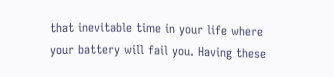that inevitable time in your life where your battery will fail you. Having these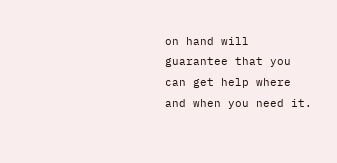on hand will guarantee that you can get help where and when you need it.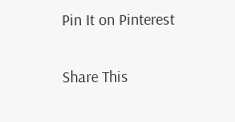Pin It on Pinterest

Share This